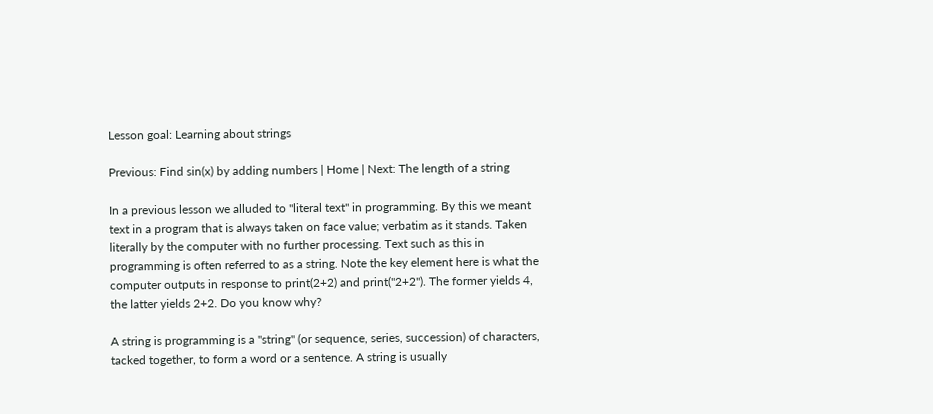Lesson goal: Learning about strings

Previous: Find sin(x) by adding numbers | Home | Next: The length of a string

In a previous lesson we alluded to "literal text" in programming. By this we meant text in a program that is always taken on face value; verbatim as it stands. Taken literally by the computer with no further processing. Text such as this in programming is often referred to as a string. Note the key element here is what the computer outputs in response to print(2+2) and print("2+2"). The former yields 4, the latter yields 2+2. Do you know why?

A string is programming is a "string" (or sequence, series, succession) of characters, tacked together, to form a word or a sentence. A string is usually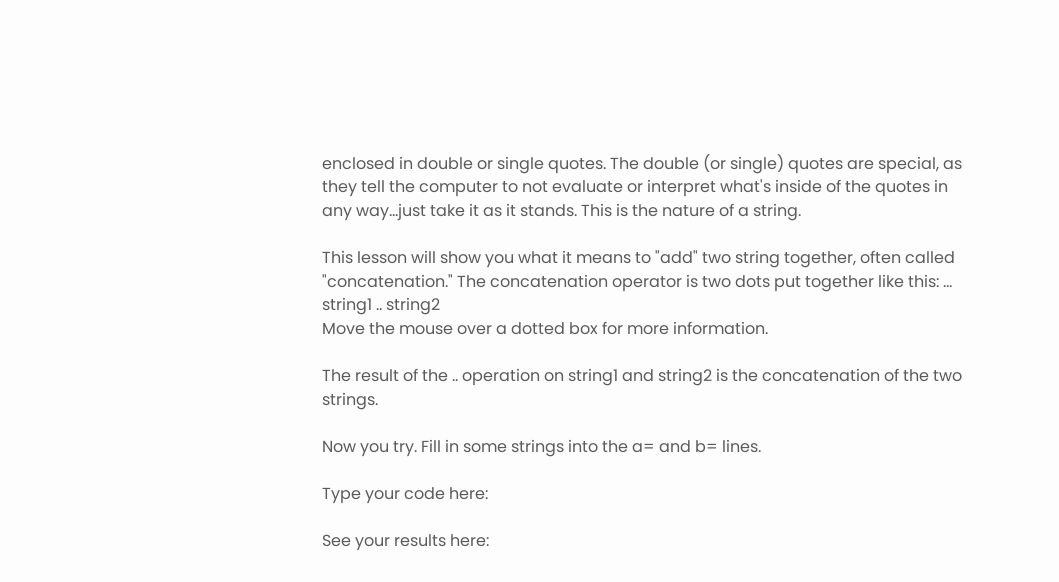enclosed in double or single quotes. The double (or single) quotes are special, as they tell the computer to not evaluate or interpret what's inside of the quotes in any way...just take it as it stands. This is the nature of a string.

This lesson will show you what it means to "add" two string together, often called "concatenation." The concatenation operator is two dots put together like this: ...
string1 .. string2
Move the mouse over a dotted box for more information.

The result of the .. operation on string1 and string2 is the concatenation of the two strings.

Now you try. Fill in some strings into the a= and b= lines.

Type your code here:

See your results here: